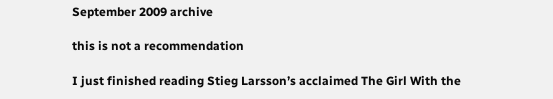September 2009 archive

this is not a recommendation

I just finished reading Stieg Larsson’s acclaimed The Girl With the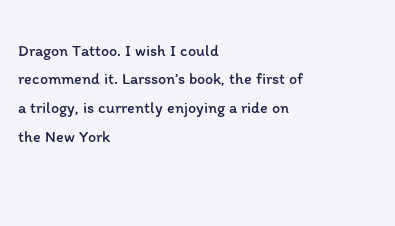Dragon Tattoo. I wish I could recommend it. Larsson’s book, the first of a trilogy, is currently enjoying a ride on the New York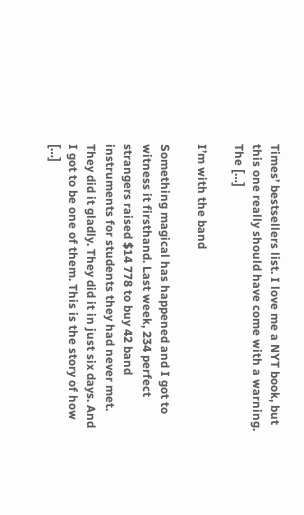Times’ bestsellers list. I love me a NYT book, but this one really should have come with a warning. The […]

I’m with the band

Something magical has happened and I got to witness it firsthand. Last week, 234 perfect strangers raised $14 778 to buy 42 band instruments for students they had never met. They did it gladly. They did it in just six days. And I got to be one of them. This is the story of how […]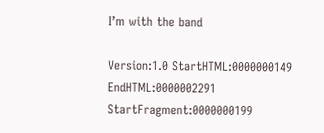I’m with the band

Version:1.0 StartHTML:0000000149 EndHTML:0000002291 StartFragment:0000000199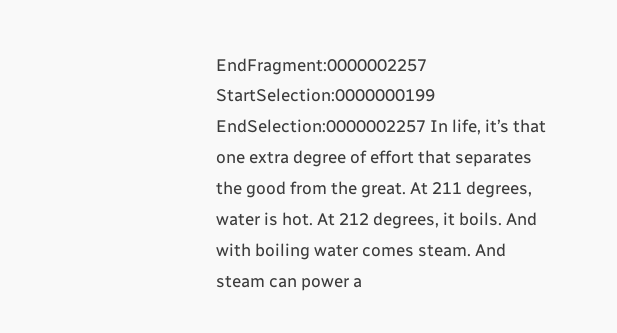EndFragment:0000002257 StartSelection:0000000199 EndSelection:0000002257 In life, it’s that one extra degree of effort that separates the good from the great. At 211 degrees, water is hot. At 212 degrees, it boils. And with boiling water comes steam. And steam can power a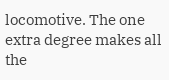locomotive. The one extra degree makes all the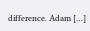difference. Adam […]